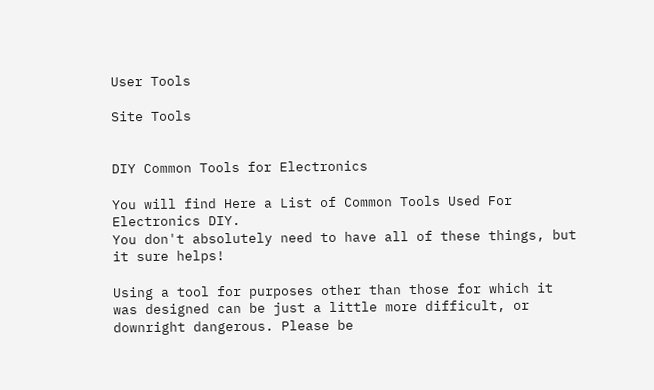User Tools

Site Tools


DIY Common Tools for Electronics

You will find Here a List of Common Tools Used For Electronics DIY.
You don't absolutely need to have all of these things, but it sure helps!

Using a tool for purposes other than those for which it was designed can be just a little more difficult, or downright dangerous. Please be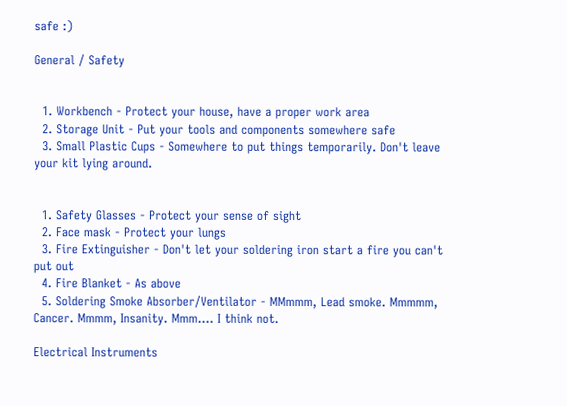safe :)

General / Safety


  1. Workbench - Protect your house, have a proper work area
  2. Storage Unit - Put your tools and components somewhere safe
  3. Small Plastic Cups - Somewhere to put things temporarily. Don't leave your kit lying around.


  1. Safety Glasses - Protect your sense of sight
  2. Face mask - Protect your lungs
  3. Fire Extinguisher - Don't let your soldering iron start a fire you can't put out
  4. Fire Blanket - As above
  5. Soldering Smoke Absorber/Ventilator - MMmmm, Lead smoke. Mmmmm, Cancer. Mmmm, Insanity. Mmm…. I think not.

Electrical Instruments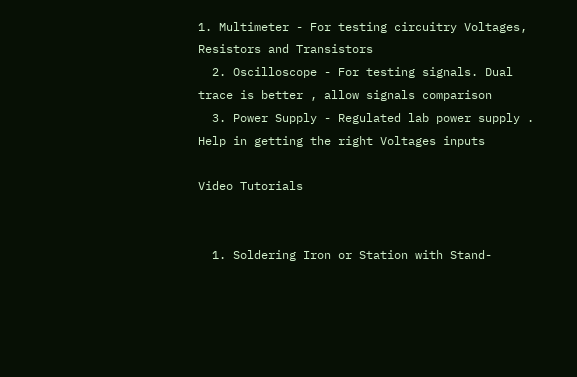1. Multimeter - For testing circuitry Voltages, Resistors and Transistors
  2. Oscilloscope - For testing signals. Dual trace is better , allow signals comparison
  3. Power Supply - Regulated lab power supply . Help in getting the right Voltages inputs

Video Tutorials


  1. Soldering Iron or Station with Stand-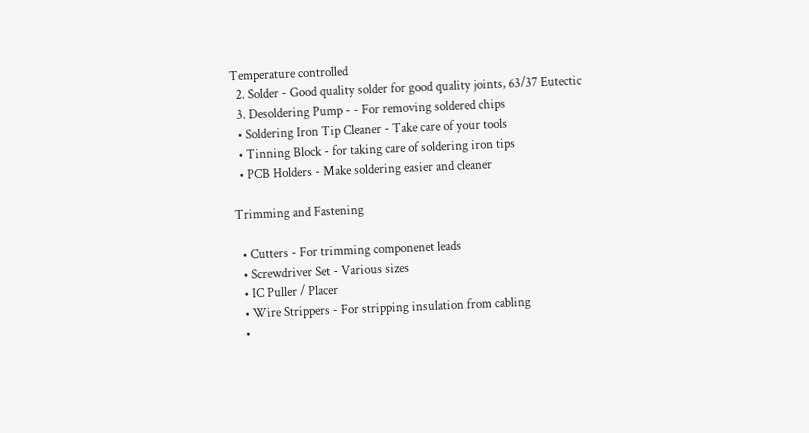Temperature controlled
  2. Solder - Good quality solder for good quality joints, 63/37 Eutectic
  3. Desoldering Pump - - For removing soldered chips
  • Soldering Iron Tip Cleaner - Take care of your tools
  • Tinning Block - for taking care of soldering iron tips
  • PCB Holders - Make soldering easier and cleaner

Trimming and Fastening

  • Cutters - For trimming componenet leads
  • Screwdriver Set - Various sizes
  • IC Puller / Placer
  • Wire Strippers - For stripping insulation from cabling
  •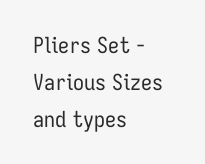Pliers Set - Various Sizes and types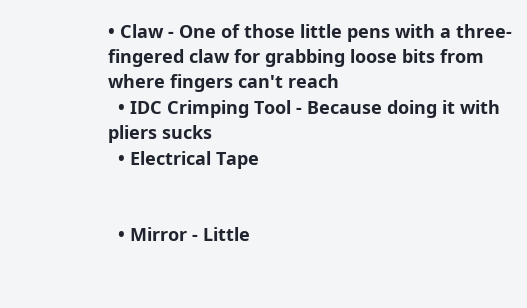• Claw - One of those little pens with a three-fingered claw for grabbing loose bits from where fingers can't reach
  • IDC Crimping Tool - Because doing it with pliers sucks
  • Electrical Tape


  • Mirror - Little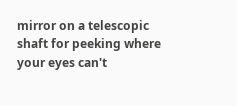mirror on a telescopic shaft for peeking where your eyes can't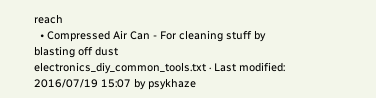reach
  • Compressed Air Can - For cleaning stuff by blasting off dust
electronics_diy_common_tools.txt · Last modified: 2016/07/19 15:07 by psykhaze